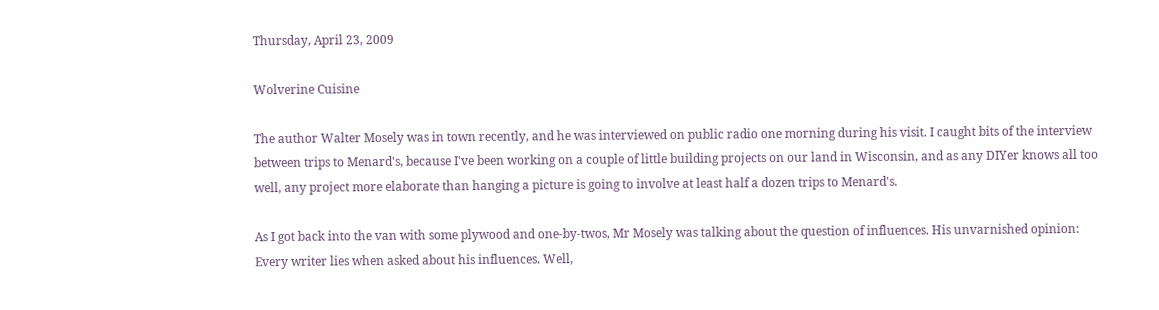Thursday, April 23, 2009

Wolverine Cuisine

The author Walter Mosely was in town recently, and he was interviewed on public radio one morning during his visit. I caught bits of the interview between trips to Menard's, because I've been working on a couple of little building projects on our land in Wisconsin, and as any DIYer knows all too well, any project more elaborate than hanging a picture is going to involve at least half a dozen trips to Menard's.

As I got back into the van with some plywood and one-by-twos, Mr Mosely was talking about the question of influences. His unvarnished opinion: Every writer lies when asked about his influences. Well,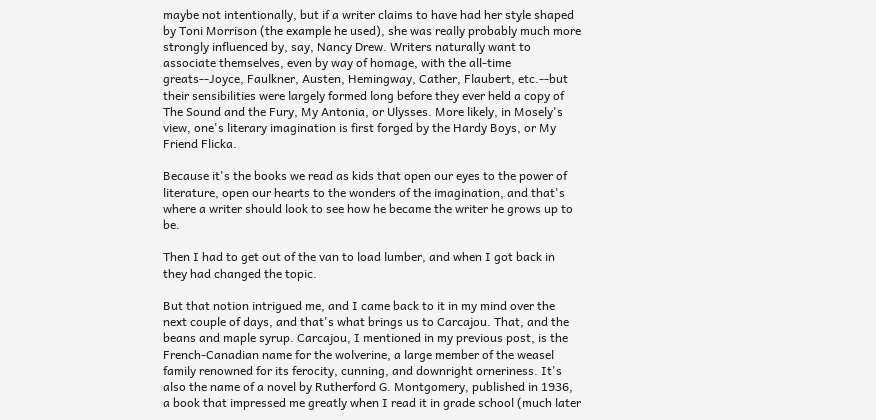maybe not intentionally, but if a writer claims to have had her style shaped by Toni Morrison (the example he used), she was really probably much more strongly influenced by, say, Nancy Drew. Writers naturally want to associate themselves, even by way of homage, with the all-time greats--Joyce, Faulkner, Austen, Hemingway, Cather, Flaubert, etc.--but their sensibilities were largely formed long before they ever held a copy of The Sound and the Fury, My Antonia, or Ulysses. More likely, in Mosely's view, one's literary imagination is first forged by the Hardy Boys, or My Friend Flicka.

Because it's the books we read as kids that open our eyes to the power of literature, open our hearts to the wonders of the imagination, and that's where a writer should look to see how he became the writer he grows up to be.

Then I had to get out of the van to load lumber, and when I got back in they had changed the topic.

But that notion intrigued me, and I came back to it in my mind over the next couple of days, and that's what brings us to Carcajou. That, and the beans and maple syrup. Carcajou, I mentioned in my previous post, is the French-Canadian name for the wolverine, a large member of the weasel family renowned for its ferocity, cunning, and downright orneriness. It's also the name of a novel by Rutherford G. Montgomery, published in 1936, a book that impressed me greatly when I read it in grade school (much later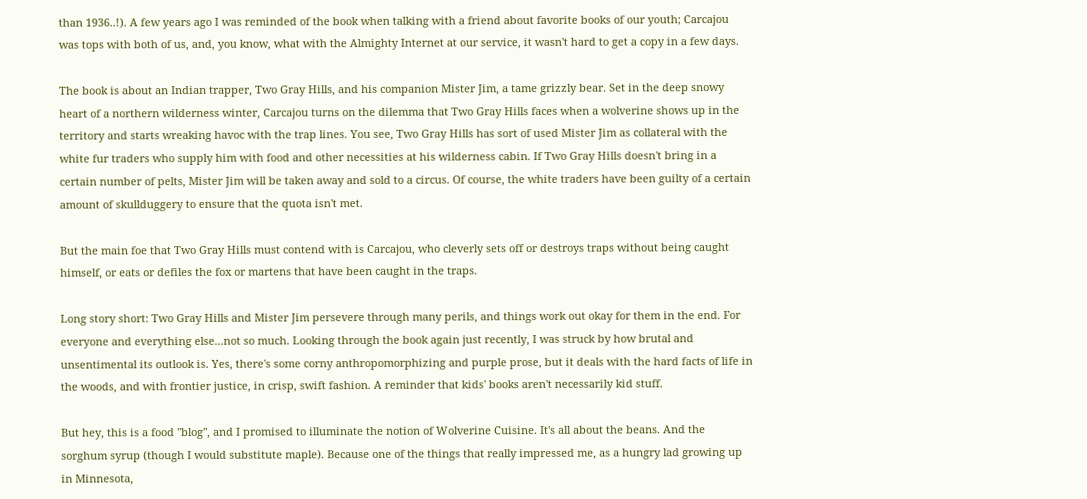than 1936..!). A few years ago I was reminded of the book when talking with a friend about favorite books of our youth; Carcajou was tops with both of us, and, you know, what with the Almighty Internet at our service, it wasn't hard to get a copy in a few days.

The book is about an Indian trapper, Two Gray Hills, and his companion Mister Jim, a tame grizzly bear. Set in the deep snowy heart of a northern wilderness winter, Carcajou turns on the dilemma that Two Gray Hills faces when a wolverine shows up in the territory and starts wreaking havoc with the trap lines. You see, Two Gray Hills has sort of used Mister Jim as collateral with the white fur traders who supply him with food and other necessities at his wilderness cabin. If Two Gray Hills doesn't bring in a certain number of pelts, Mister Jim will be taken away and sold to a circus. Of course, the white traders have been guilty of a certain amount of skullduggery to ensure that the quota isn't met.

But the main foe that Two Gray Hills must contend with is Carcajou, who cleverly sets off or destroys traps without being caught himself, or eats or defiles the fox or martens that have been caught in the traps.

Long story short: Two Gray Hills and Mister Jim persevere through many perils, and things work out okay for them in the end. For everyone and everything else...not so much. Looking through the book again just recently, I was struck by how brutal and unsentimental its outlook is. Yes, there's some corny anthropomorphizing and purple prose, but it deals with the hard facts of life in the woods, and with frontier justice, in crisp, swift fashion. A reminder that kids' books aren't necessarily kid stuff.

But hey, this is a food "blog", and I promised to illuminate the notion of Wolverine Cuisine. It's all about the beans. And the sorghum syrup (though I would substitute maple). Because one of the things that really impressed me, as a hungry lad growing up in Minnesota,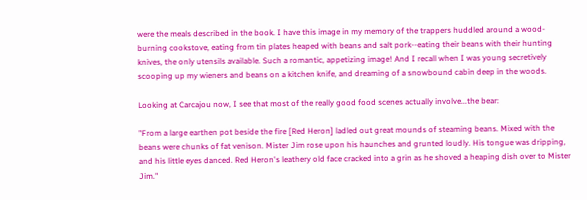were the meals described in the book. I have this image in my memory of the trappers huddled around a wood-burning cookstove, eating from tin plates heaped with beans and salt pork--eating their beans with their hunting knives, the only utensils available. Such a romantic, appetizing image! And I recall when I was young secretively scooping up my wieners and beans on a kitchen knife, and dreaming of a snowbound cabin deep in the woods.

Looking at Carcajou now, I see that most of the really good food scenes actually involve...the bear:

"From a large earthen pot beside the fire [Red Heron] ladled out great mounds of steaming beans. Mixed with the beans were chunks of fat venison. Mister Jim rose upon his haunches and grunted loudly. His tongue was dripping, and his little eyes danced. Red Heron's leathery old face cracked into a grin as he shoved a heaping dish over to Mister Jim."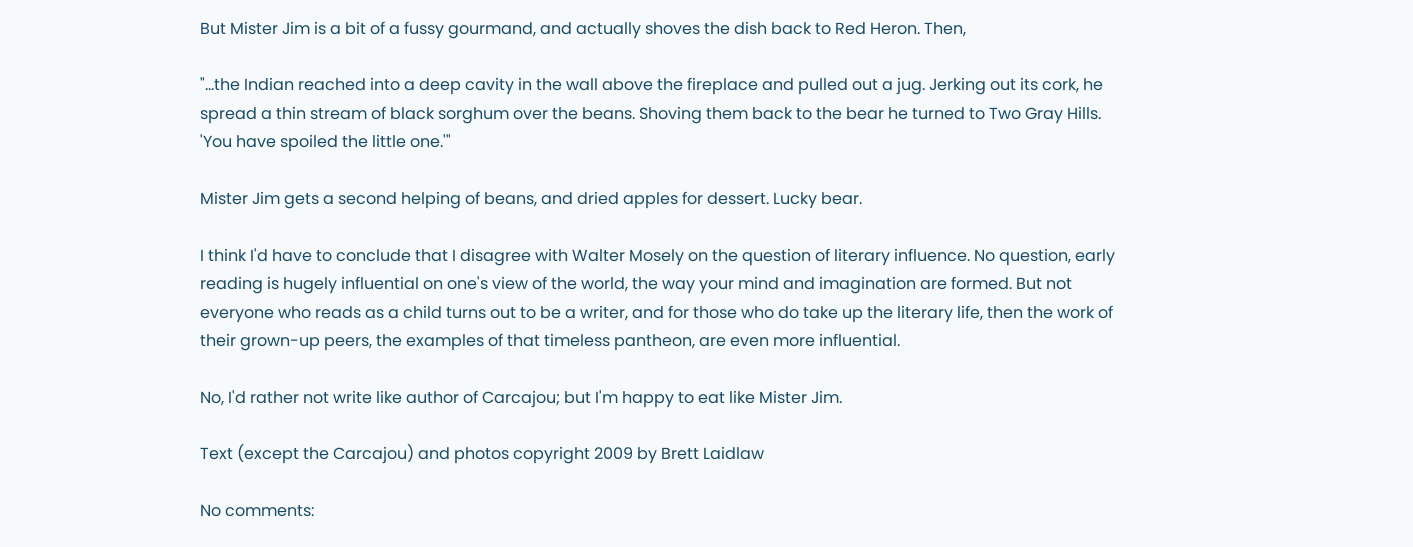But Mister Jim is a bit of a fussy gourmand, and actually shoves the dish back to Red Heron. Then,

"...the Indian reached into a deep cavity in the wall above the fireplace and pulled out a jug. Jerking out its cork, he spread a thin stream of black sorghum over the beans. Shoving them back to the bear he turned to Two Gray Hills. 'You have spoiled the little one.'"

Mister Jim gets a second helping of beans, and dried apples for dessert. Lucky bear.

I think I'd have to conclude that I disagree with Walter Mosely on the question of literary influence. No question, early reading is hugely influential on one's view of the world, the way your mind and imagination are formed. But not everyone who reads as a child turns out to be a writer, and for those who do take up the literary life, then the work of their grown-up peers, the examples of that timeless pantheon, are even more influential.

No, I'd rather not write like author of Carcajou; but I'm happy to eat like Mister Jim.

Text (except the Carcajou) and photos copyright 2009 by Brett Laidlaw

No comments: